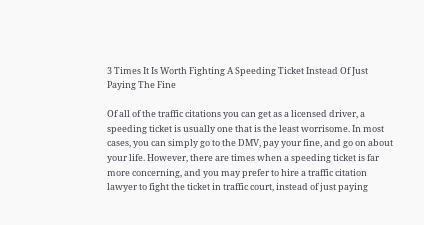3 Times It Is Worth Fighting A Speeding Ticket Instead Of Just Paying The Fine

Of all of the traffic citations you can get as a licensed driver, a speeding ticket is usually one that is the least worrisome. In most cases, you can simply go to the DMV, pay your fine, and go on about your life. However, there are times when a speeding ticket is far more concerning, and you may prefer to hire a traffic citation lawyer to fight the ticket in traffic court, instead of just paying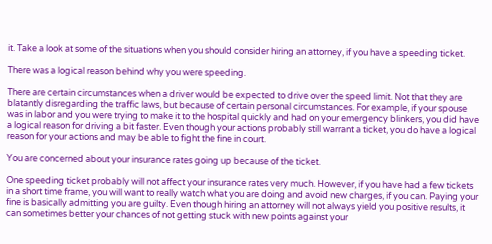it. Take a look at some of the situations when you should consider hiring an attorney, if you have a speeding ticket.

There was a logical reason behind why you were speeding.

There are certain circumstances when a driver would be expected to drive over the speed limit. Not that they are blatantly disregarding the traffic laws, but because of certain personal circumstances. For example, if your spouse was in labor and you were trying to make it to the hospital quickly and had on your emergency blinkers, you did have a logical reason for driving a bit faster. Even though your actions probably still warrant a ticket, you do have a logical reason for your actions and may be able to fight the fine in court.

You are concerned about your insurance rates going up because of the ticket.

One speeding ticket probably will not affect your insurance rates very much. However, if you have had a few tickets in a short time frame, you will want to really watch what you are doing and avoid new charges, if you can. Paying your fine is basically admitting you are guilty. Even though hiring an attorney will not always yield you positive results, it can sometimes better your chances of not getting stuck with new points against your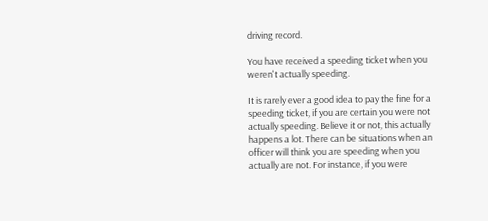driving record.

You have received a speeding ticket when you weren't actually speeding.

It is rarely ever a good idea to pay the fine for a speeding ticket, if you are certain you were not actually speeding. Believe it or not, this actually happens a lot. There can be situations when an officer will think you are speeding when you actually are not. For instance, if you were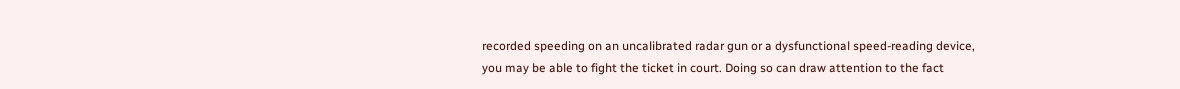recorded speeding on an uncalibrated radar gun or a dysfunctional speed-reading device, you may be able to fight the ticket in court. Doing so can draw attention to the fact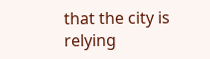that the city is relying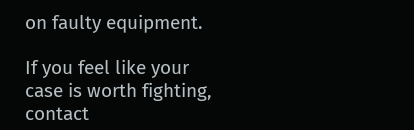on faulty equipment.

If you feel like your case is worth fighting, contact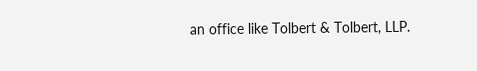an office like Tolbert & Tolbert, LLP.